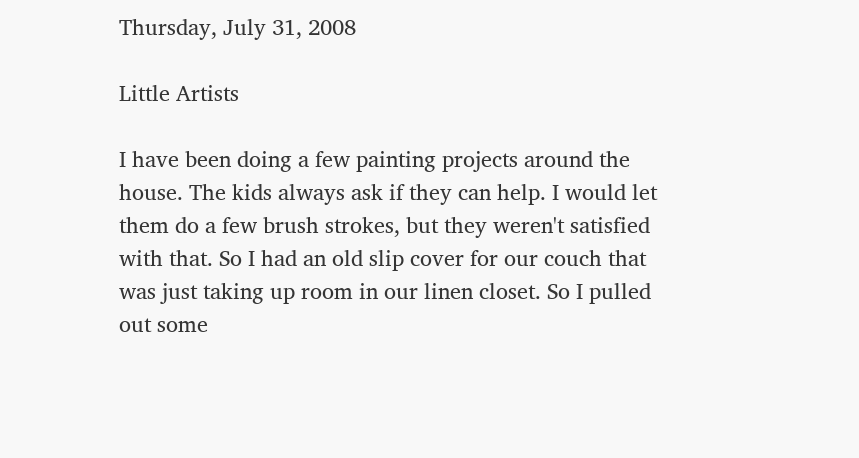Thursday, July 31, 2008

Little Artists

I have been doing a few painting projects around the house. The kids always ask if they can help. I would let them do a few brush strokes, but they weren't satisfied with that. So I had an old slip cover for our couch that was just taking up room in our linen closet. So I pulled out some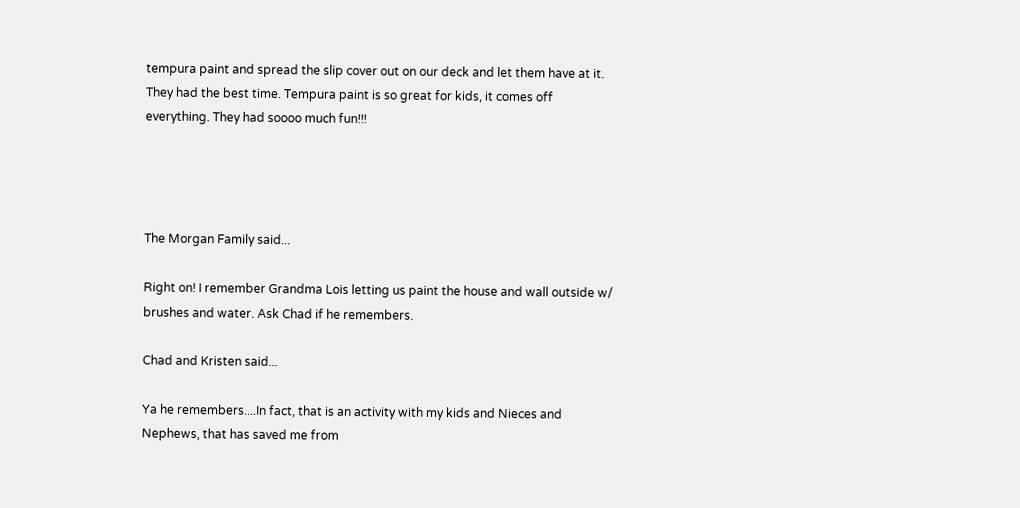tempura paint and spread the slip cover out on our deck and let them have at it. They had the best time. Tempura paint is so great for kids, it comes off everything. They had soooo much fun!!!




The Morgan Family said...

Right on! I remember Grandma Lois letting us paint the house and wall outside w/ brushes and water. Ask Chad if he remembers.

Chad and Kristen said...

Ya he remembers....In fact, that is an activity with my kids and Nieces and Nephews, that has saved me from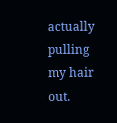actually pulling my hair out.